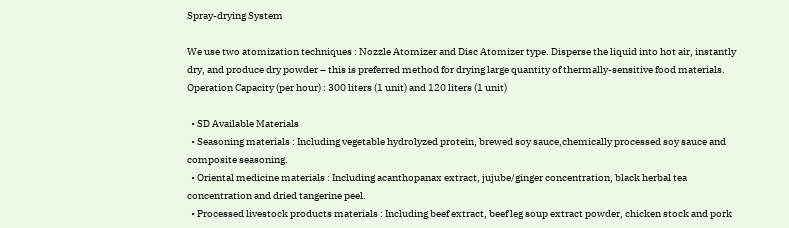Spray-drying System

We use two atomization techniques : Nozzle Atomizer and Disc Atomizer type. Disperse the liquid into hot air, instantly dry, and produce dry powder – this is preferred method for drying large quantity of thermally-sensitive food materials. Operation Capacity (per hour) : 300 liters (1 unit) and 120 liters (1 unit)

  • SD Available Materials
  • Seasoning materials : Including vegetable hydrolyzed protein, brewed soy sauce,chemically processed soy sauce and composite seasoning.
  • Oriental medicine materials : Including acanthopanax extract, jujube/ginger concentration, black herbal tea concentration and dried tangerine peel.
  • Processed livestock products materials : Including beef extract, beef leg soup extract powder, chicken stock and pork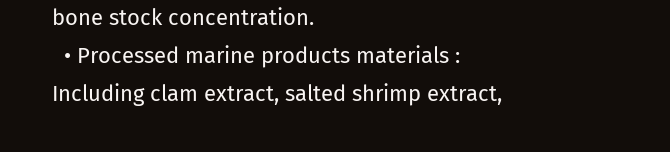bone stock concentration.
  • Processed marine products materials : Including clam extract, salted shrimp extract,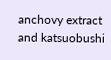anchovy extract and katsuobushi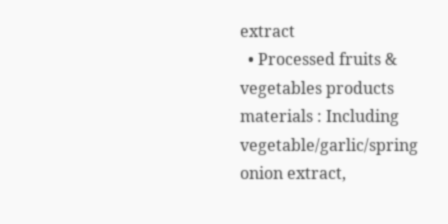extract
  • Processed fruits & vegetables products materials : Including vegetable/garlic/spring onion extract,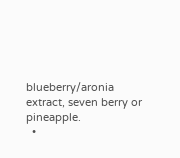blueberry/aronia extract, seven berry or pineapple.
  •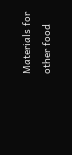Materials for other food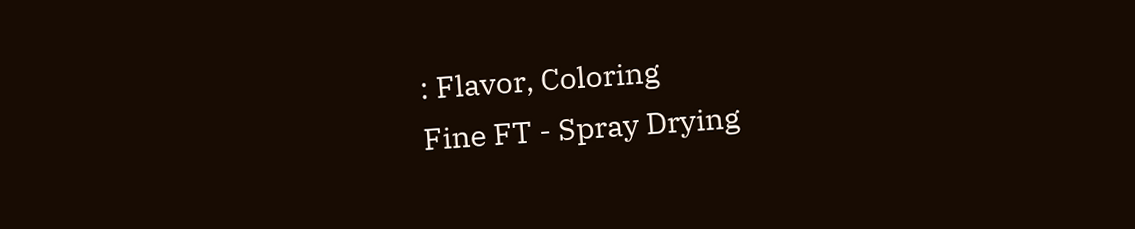: Flavor, Coloring
Fine FT - Spray Drying